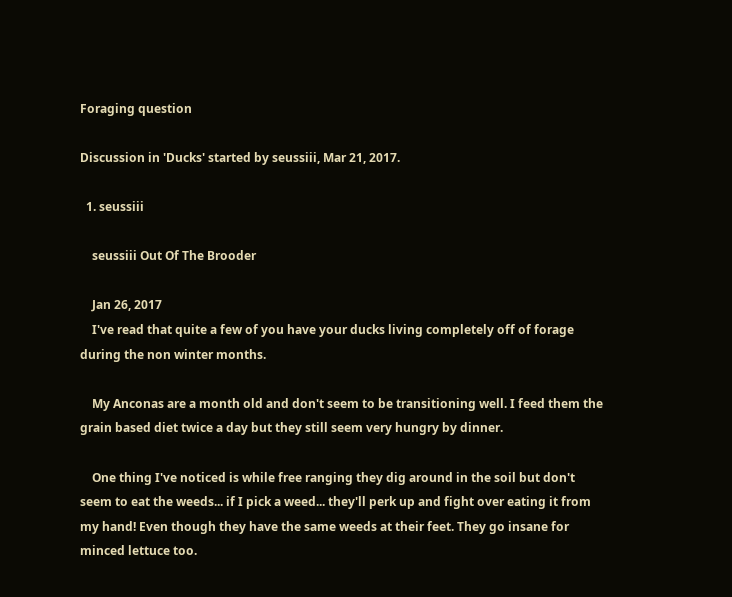Foraging question

Discussion in 'Ducks' started by seussiii, Mar 21, 2017.

  1. seussiii

    seussiii Out Of The Brooder

    Jan 26, 2017
    I've read that quite a few of you have your ducks living completely off of forage during the non winter months.

    My Anconas are a month old and don't seem to be transitioning well. I feed them the grain based diet twice a day but they still seem very hungry by dinner.

    One thing I've noticed is while free ranging they dig around in the soil but don't seem to eat the weeds... if I pick a weed... they'll perk up and fight over eating it from my hand! Even though they have the same weeds at their feet. They go insane for minced lettuce too.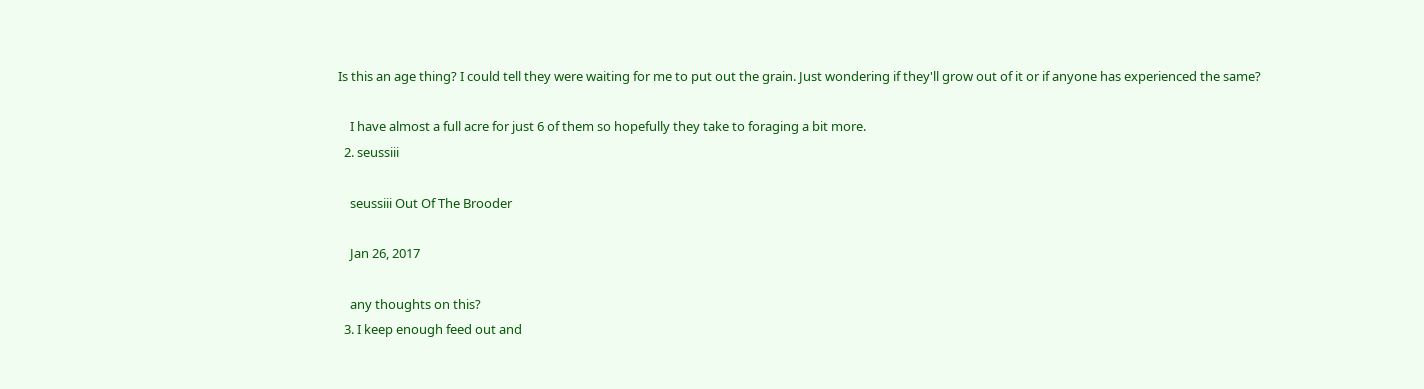Is this an age thing? I could tell they were waiting for me to put out the grain. Just wondering if they'll grow out of it or if anyone has experienced the same?

    I have almost a full acre for just 6 of them so hopefully they take to foraging a bit more.
  2. seussiii

    seussiii Out Of The Brooder

    Jan 26, 2017

    any thoughts on this?
  3. I keep enough feed out and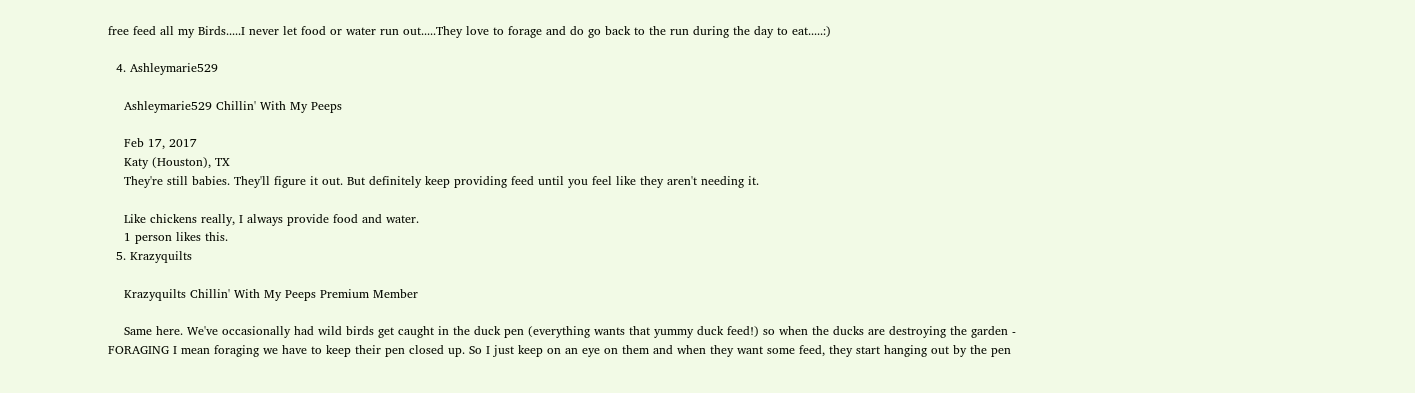free feed all my Birds.....I never let food or water run out.....They love to forage and do go back to the run during the day to eat.....:)

  4. Ashleymarie529

    Ashleymarie529 Chillin' With My Peeps

    Feb 17, 2017
    Katy (Houston), TX
    They're still babies. They'll figure it out. But definitely keep providing feed until you feel like they aren't needing it.

    Like chickens really, I always provide food and water.
    1 person likes this.
  5. Krazyquilts

    Krazyquilts Chillin' With My Peeps Premium Member

    Same here. We've occasionally had wild birds get caught in the duck pen (everything wants that yummy duck feed!) so when the ducks are destroying the garden - FORAGING I mean foraging we have to keep their pen closed up. So I just keep on an eye on them and when they want some feed, they start hanging out by the pen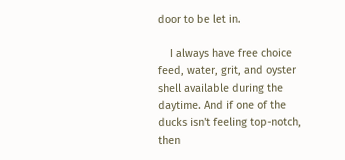door to be let in.

    I always have free choice feed, water, grit, and oyster shell available during the daytime. And if one of the ducks isn't feeling top-notch, then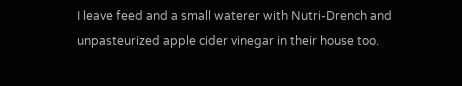I leave feed and a small waterer with Nutri-Drench and unpasteurized apple cider vinegar in their house too.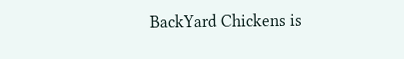BackYard Chickens is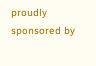proudly sponsored by